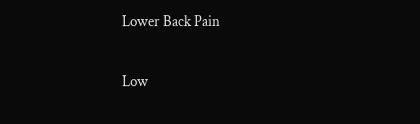Lower Back Pain

Low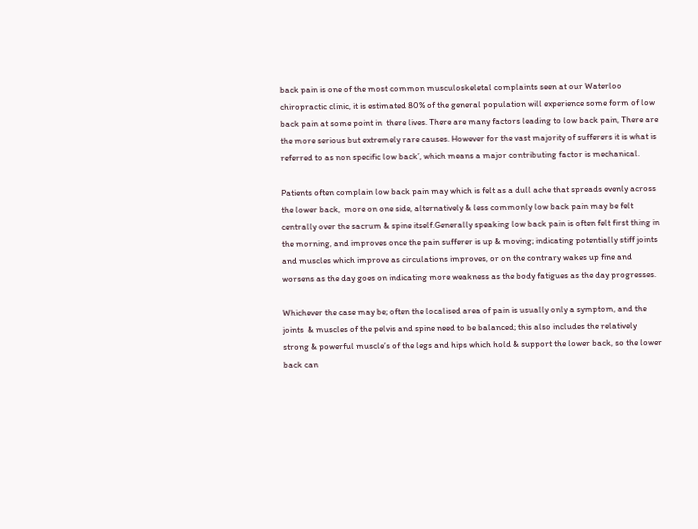back pain is one of the most common musculoskeletal complaints seen at our Waterloo chiropractic clinic, it is estimated 80% of the general population will experience some form of low back pain at some point in  there lives. There are many factors leading to low back pain, There are the more serious but extremely rare causes. However for the vast majority of sufferers it is what is referred to as non specific low back’, which means a major contributing factor is mechanical.

Patients often complain low back pain may which is felt as a dull ache that spreads evenly across the lower back,  more on one side, alternatively & less commonly low back pain may be felt centrally over the sacrum & spine itself.Generally speaking low back pain is often felt first thing in the morning, and improves once the pain sufferer is up & moving; indicating potentially stiff joints and muscles which improve as circulations improves, or on the contrary wakes up fine and worsens as the day goes on indicating more weakness as the body fatigues as the day progresses.

Whichever the case may be; often the localised area of pain is usually only a symptom, and the  joints  & muscles of the pelvis and spine need to be balanced; this also includes the relatively strong & powerful muscle’s of the legs and hips which hold & support the lower back, so the lower back can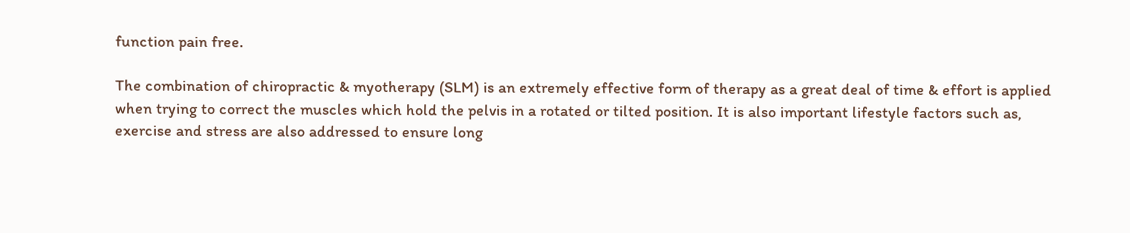function pain free.

The combination of chiropractic & myotherapy (SLM) is an extremely effective form of therapy as a great deal of time & effort is applied when trying to correct the muscles which hold the pelvis in a rotated or tilted position. It is also important lifestyle factors such as, exercise and stress are also addressed to ensure long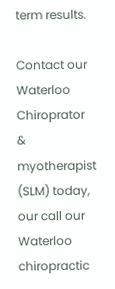term results.

Contact our Waterloo Chiroprator & myotherapist (SLM) today, our call our Waterloo chiropractic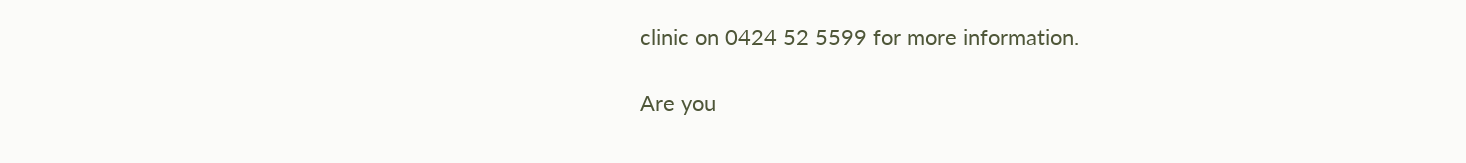clinic on 0424 52 5599 for more information.

Are you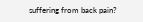suffering from back pain?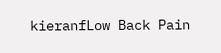kieranfLow Back Pain